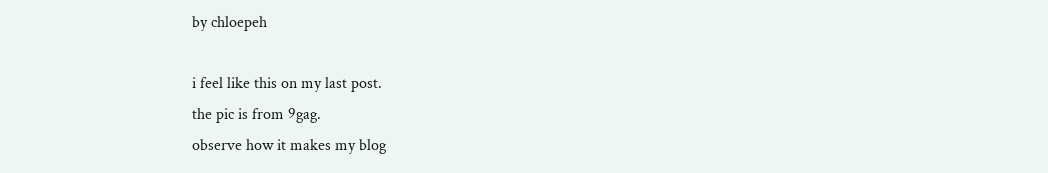by chloepeh

i feel like this on my last post.
the pic is from 9gag.
observe how it makes my blog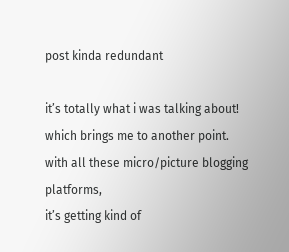post kinda redundant

it’s totally what i was talking about!
which brings me to another point.
with all these micro/picture blogging platforms,
it’s getting kind of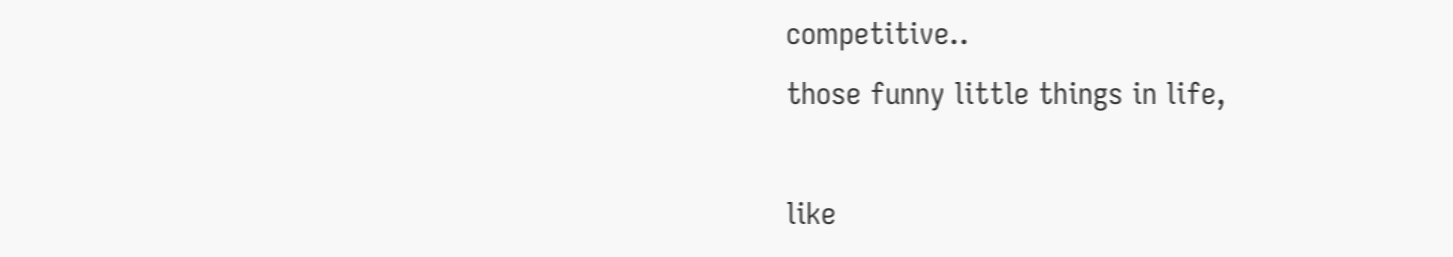competitive..
those funny little things in life,

like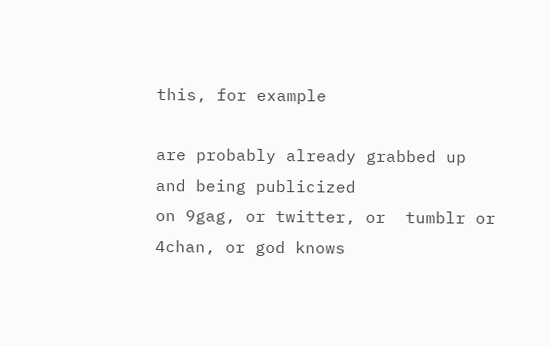this, for example

are probably already grabbed up and being publicized
on 9gag, or twitter, or  tumblr or 4chan, or god knows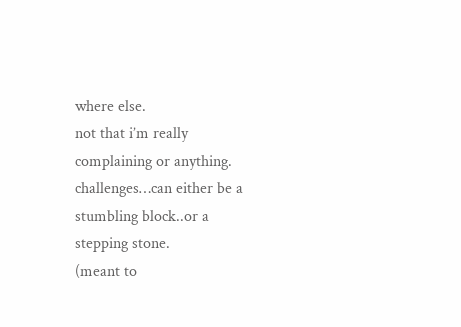where else.
not that i’m really complaining or anything.
challenges…can either be a stumbling block..or a stepping stone.
(meant to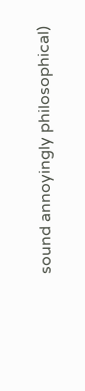sound annoyingly philosophical)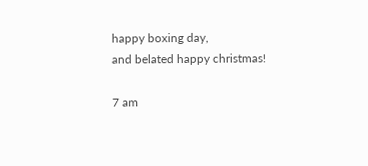happy boxing day,
and belated happy christmas!

7 am